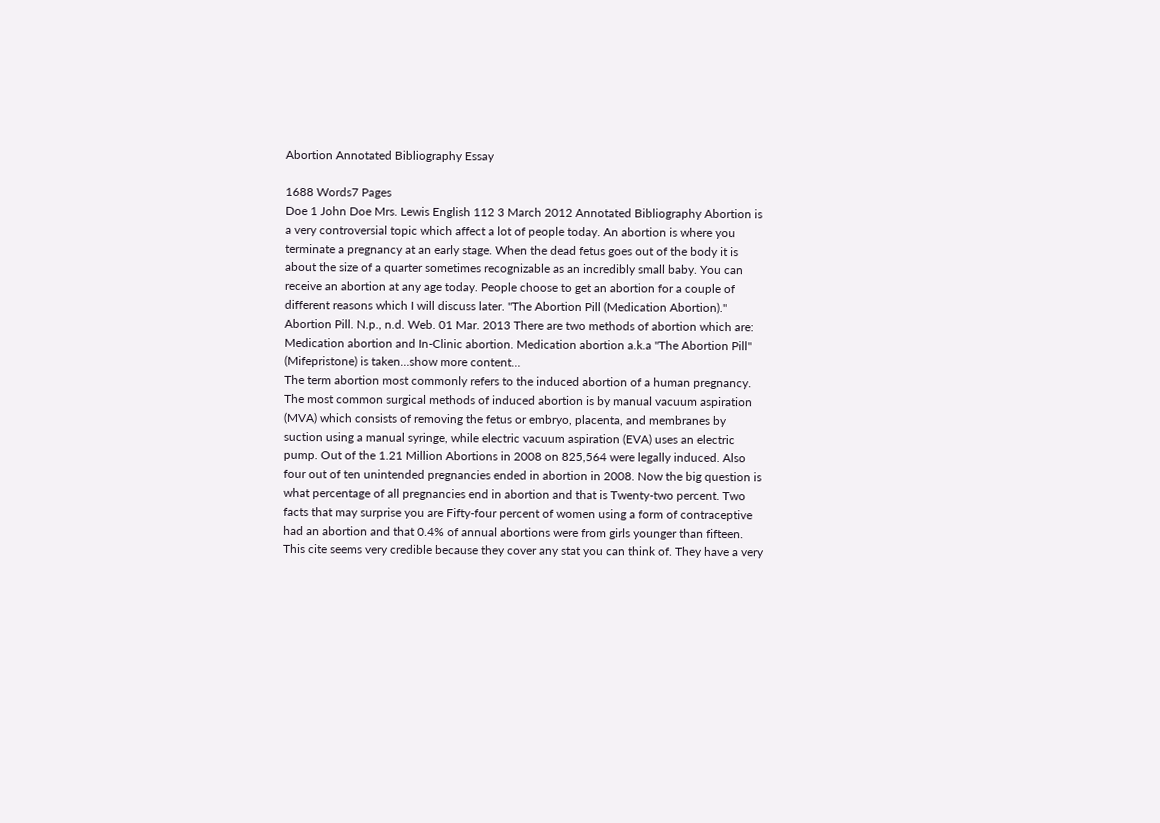Abortion Annotated Bibliography Essay

1688 Words7 Pages
Doe 1 John Doe Mrs. Lewis English 112 3 March 2012 Annotated Bibliography Abortion is a very controversial topic which affect a lot of people today. An abortion is where you terminate a pregnancy at an early stage. When the dead fetus goes out of the body it is about the size of a quarter sometimes recognizable as an incredibly small baby. You can receive an abortion at any age today. People choose to get an abortion for a couple of different reasons which I will discuss later. "The Abortion Pill (Medication Abortion)." Abortion Pill. N.p., n.d. Web. 01 Mar. 2013 There are two methods of abortion which are: Medication abortion and In-Clinic abortion. Medication abortion a.k.a "The Abortion Pill" (Mifepristone) is taken…show more content…
The term abortion most commonly refers to the induced abortion of a human pregnancy. The most common surgical methods of induced abortion is by manual vacuum aspiration (MVA) which consists of removing the fetus or embryo, placenta, and membranes by suction using a manual syringe, while electric vacuum aspiration (EVA) uses an electric pump. Out of the 1.21 Million Abortions in 2008 on 825,564 were legally induced. Also four out of ten unintended pregnancies ended in abortion in 2008. Now the big question is what percentage of all pregnancies end in abortion and that is Twenty-two percent. Two facts that may surprise you are Fifty-four percent of women using a form of contraceptive had an abortion and that 0.4% of annual abortions were from girls younger than fifteen. This cite seems very credible because they cover any stat you can think of. They have a very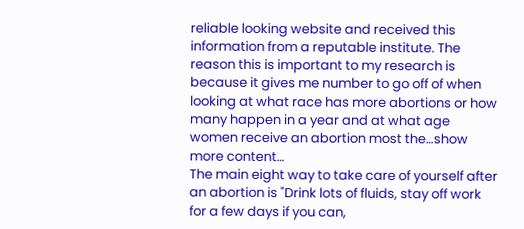reliable looking website and received this information from a reputable institute. The reason this is important to my research is because it gives me number to go off of when looking at what race has more abortions or how many happen in a year and at what age women receive an abortion most the…show more content…
The main eight way to take care of yourself after an abortion is "Drink lots of fluids, stay off work for a few days if you can,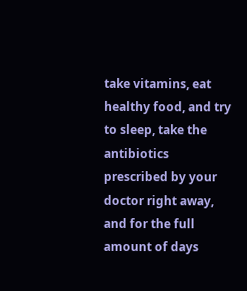take vitamins, eat healthy food, and try to sleep, take the antibiotics prescribed by your doctor right away, and for the full amount of days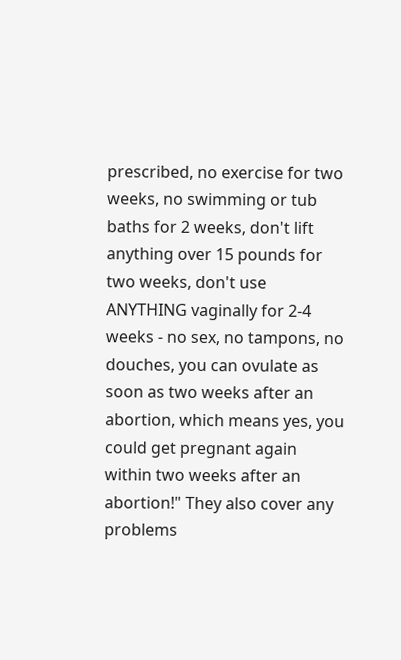prescribed, no exercise for two weeks, no swimming or tub baths for 2 weeks, don't lift anything over 15 pounds for two weeks, don't use ANYTHING vaginally for 2-4 weeks - no sex, no tampons, no douches, you can ovulate as soon as two weeks after an abortion, which means yes, you could get pregnant again within two weeks after an abortion!" They also cover any problems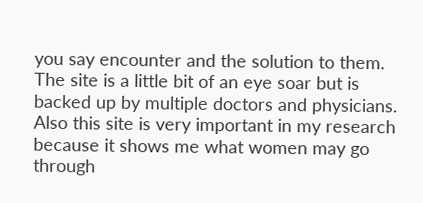you say encounter and the solution to them. The site is a little bit of an eye soar but is backed up by multiple doctors and physicians. Also this site is very important in my research because it shows me what women may go through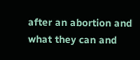after an abortion and what they can and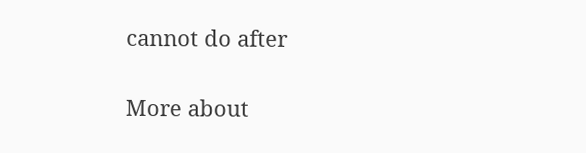cannot do after

More about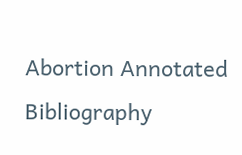Abortion Annotated Bibliography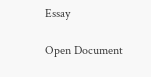Essay

Open Document